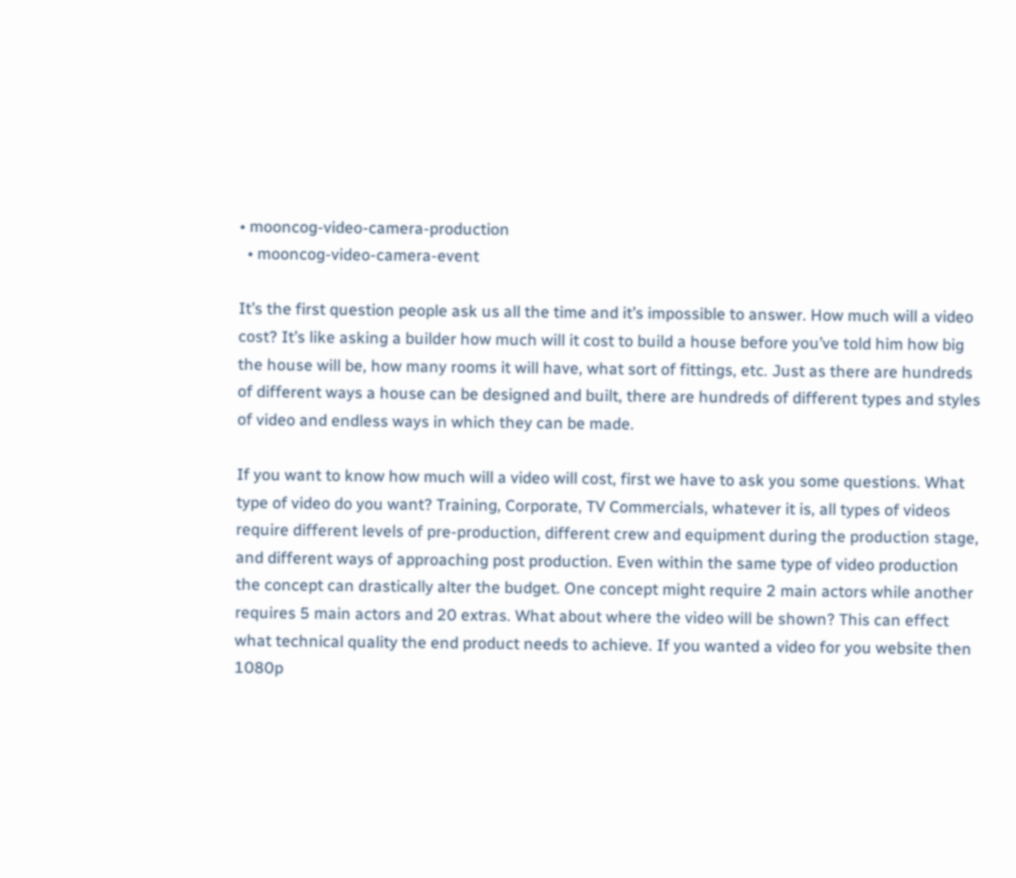• mooncog-video-camera-production
  • mooncog-video-camera-event

It’s the first question people ask us all the time and it’s impossible to answer. How much will a video cost? It’s like asking a builder how much will it cost to build a house before you’ve told him how big the house will be, how many rooms it will have, what sort of fittings, etc. Just as there are hundreds of different ways a house can be designed and built, there are hundreds of different types and styles of video and endless ways in which they can be made.

If you want to know how much will a video will cost, first we have to ask you some questions. What type of video do you want? Training, Corporate, TV Commercials, whatever it is, all types of videos require different levels of pre-production, different crew and equipment during the production stage, and different ways of approaching post production. Even within the same type of video production the concept can drastically alter the budget. One concept might require 2 main actors while another requires 5 main actors and 20 extras. What about where the video will be shown? This can effect what technical quality the end product needs to achieve. If you wanted a video for you website then 1080p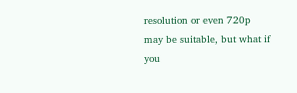resolution or even 720p may be suitable, but what if you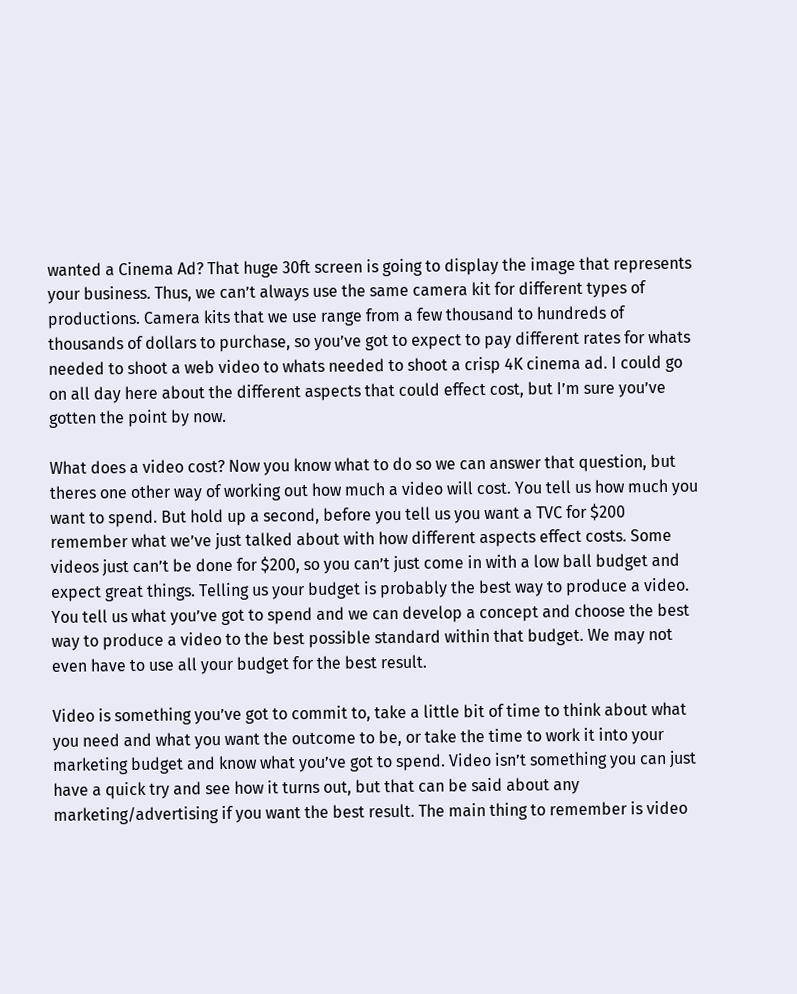wanted a Cinema Ad? That huge 30ft screen is going to display the image that represents your business. Thus, we can’t always use the same camera kit for different types of productions. Camera kits that we use range from a few thousand to hundreds of thousands of dollars to purchase, so you’ve got to expect to pay different rates for whats needed to shoot a web video to whats needed to shoot a crisp 4K cinema ad. I could go on all day here about the different aspects that could effect cost, but I’m sure you’ve gotten the point by now.

What does a video cost? Now you know what to do so we can answer that question, but theres one other way of working out how much a video will cost. You tell us how much you want to spend. But hold up a second, before you tell us you want a TVC for $200 remember what we’ve just talked about with how different aspects effect costs. Some videos just can’t be done for $200, so you can’t just come in with a low ball budget and expect great things. Telling us your budget is probably the best way to produce a video. You tell us what you’ve got to spend and we can develop a concept and choose the best way to produce a video to the best possible standard within that budget. We may not even have to use all your budget for the best result.

Video is something you’ve got to commit to, take a little bit of time to think about what you need and what you want the outcome to be, or take the time to work it into your marketing budget and know what you’ve got to spend. Video isn’t something you can just have a quick try and see how it turns out, but that can be said about any marketing/advertising if you want the best result. The main thing to remember is video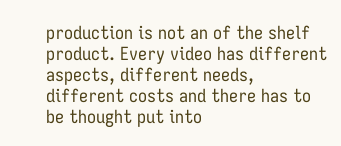production is not an of the shelf product. Every video has different aspects, different needs, different costs and there has to be thought put into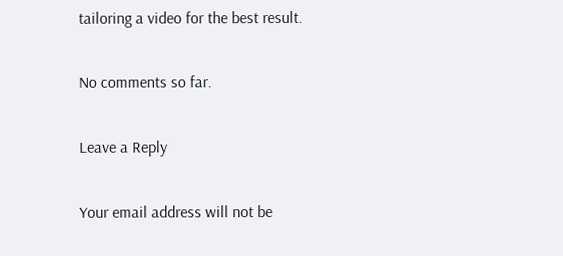tailoring a video for the best result.

No comments so far.

Leave a Reply

Your email address will not be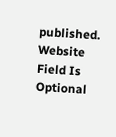published. Website Field Is Optional